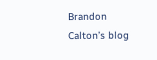Brandon Calton’s blog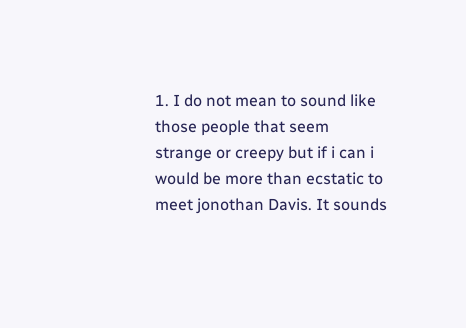1. I do not mean to sound like those people that seem strange or creepy but if i can i would be more than ecstatic to meet jonothan Davis. It sounds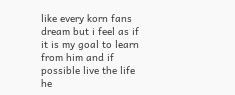like every korn fans dream but i feel as if it is my goal to learn from him and if possible live the life he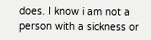does. I know i am not a person with a sickness or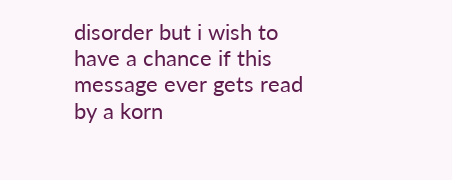disorder but i wish to have a chance if this message ever gets read by a korn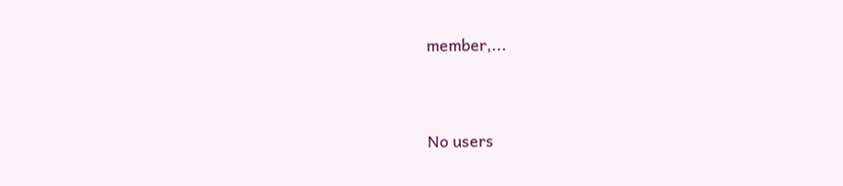member,...


No users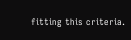fitting this criteria.